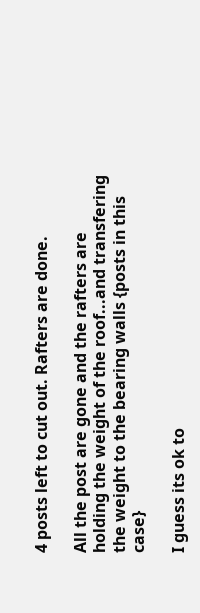4 posts left to cut out. Rafters are done.

All the post are gone and the rafters are holding the weight of the roof...and transfering the weight to the bearing walls {posts in this case}

I guess its ok to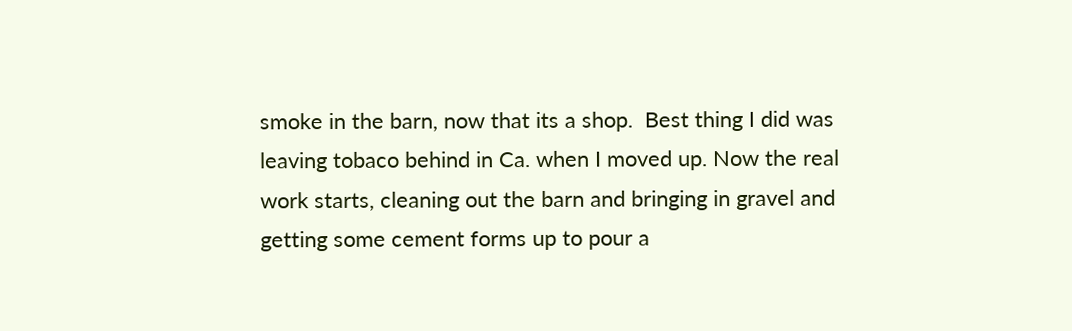smoke in the barn, now that its a shop.  Best thing I did was leaving tobaco behind in Ca. when I moved up. Now the real work starts, cleaning out the barn and bringing in gravel and getting some cement forms up to pour a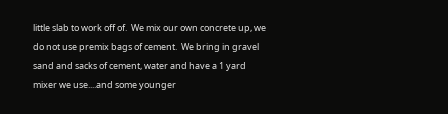little slab to work off of.  We mix our own concrete up, we do not use premix bags of cement.  We bring in gravel sand and sacks of cement, water and have a 1 yard mixer we use....and some younger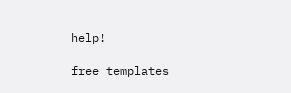help!

free templates